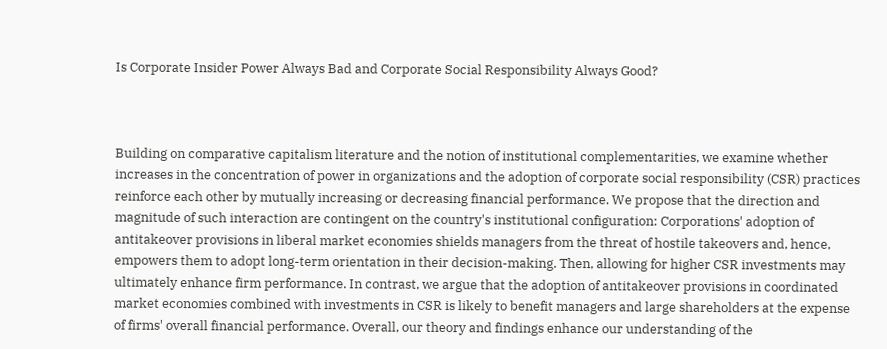Is Corporate Insider Power Always Bad and Corporate Social Responsibility Always Good?



Building on comparative capitalism literature and the notion of institutional complementarities, we examine whether increases in the concentration of power in organizations and the adoption of corporate social responsibility (CSR) practices reinforce each other by mutually increasing or decreasing financial performance. We propose that the direction and magnitude of such interaction are contingent on the country's institutional configuration: Corporations' adoption of antitakeover provisions in liberal market economies shields managers from the threat of hostile takeovers and, hence, empowers them to adopt long-term orientation in their decision-making. Then, allowing for higher CSR investments may ultimately enhance firm performance. In contrast, we argue that the adoption of antitakeover provisions in coordinated market economies combined with investments in CSR is likely to benefit managers and large shareholders at the expense of firms' overall financial performance. Overall, our theory and findings enhance our understanding of the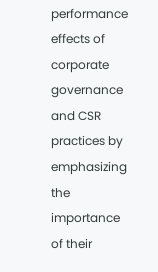performance effects of corporate governance and CSR practices by emphasizing the importance of their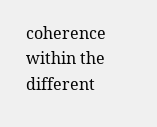coherence within the different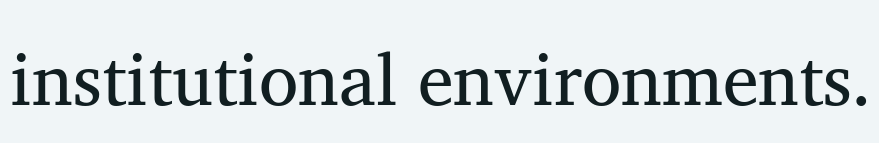institutional environments.